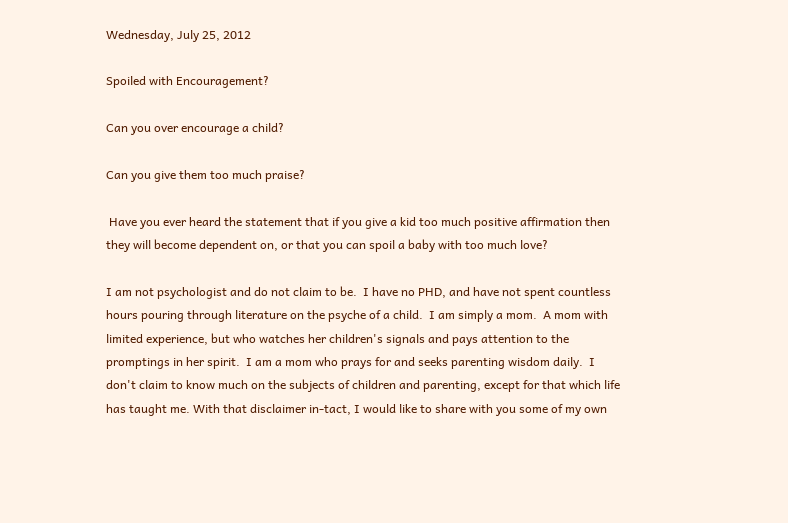Wednesday, July 25, 2012

Spoiled with Encouragement?

Can you over encourage a child?

Can you give them too much praise?

 Have you ever heard the statement that if you give a kid too much positive affirmation then they will become dependent on, or that you can spoil a baby with too much love?

I am not psychologist and do not claim to be.  I have no PHD, and have not spent countless hours pouring through literature on the psyche of a child.  I am simply a mom.  A mom with limited experience, but who watches her children's signals and pays attention to the promptings in her spirit.  I am a mom who prays for and seeks parenting wisdom daily.  I don't claim to know much on the subjects of children and parenting, except for that which life has taught me. With that disclaimer in-tact, I would like to share with you some of my own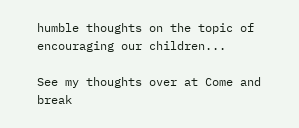humble thoughts on the topic of encouraging our children...

See my thoughts over at Come and break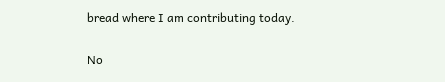bread where I am contributing today.

No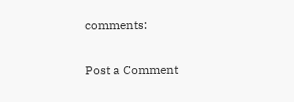comments:

Post a Comment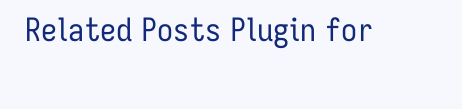Related Posts Plugin for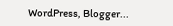WordPress, Blogger...